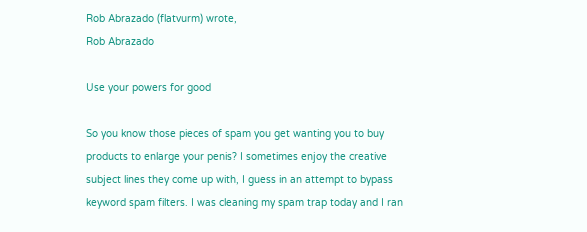Rob Abrazado (flatvurm) wrote,
Rob Abrazado

Use your powers for good

So you know those pieces of spam you get wanting you to buy products to enlarge your penis? I sometimes enjoy the creative subject lines they come up with, I guess in an attempt to bypass keyword spam filters. I was cleaning my spam trap today and I ran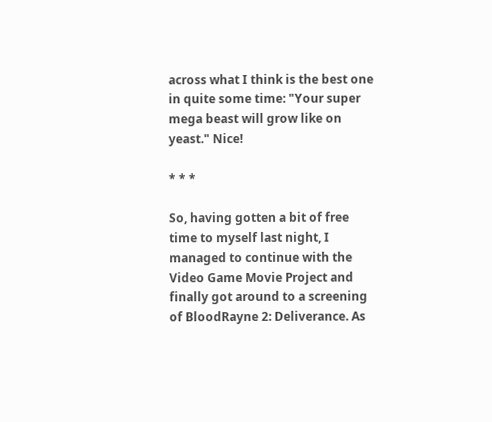across what I think is the best one in quite some time: "Your super mega beast will grow like on yeast." Nice!

* * *

So, having gotten a bit of free time to myself last night, I managed to continue with the Video Game Movie Project and finally got around to a screening of BloodRayne 2: Deliverance. As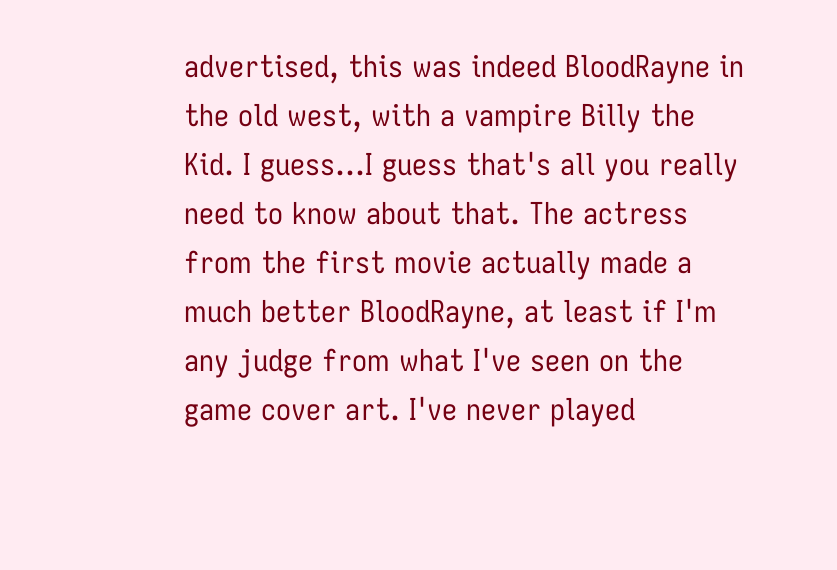advertised, this was indeed BloodRayne in the old west, with a vampire Billy the Kid. I guess...I guess that's all you really need to know about that. The actress from the first movie actually made a much better BloodRayne, at least if I'm any judge from what I've seen on the game cover art. I've never played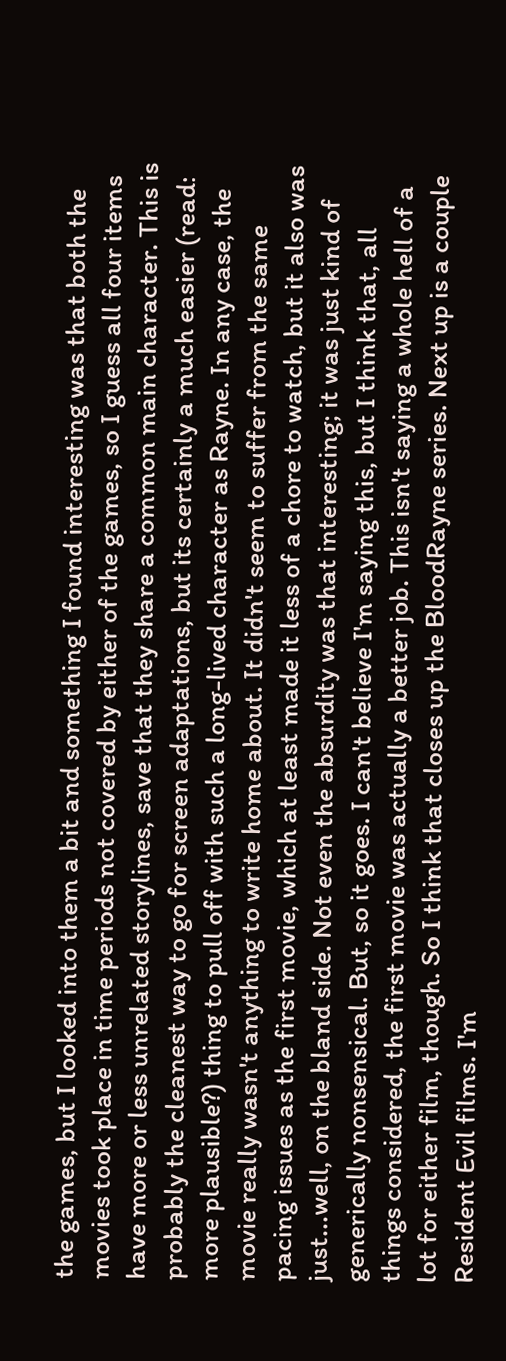the games, but I looked into them a bit and something I found interesting was that both the movies took place in time periods not covered by either of the games, so I guess all four items have more or less unrelated storylines, save that they share a common main character. This is probably the cleanest way to go for screen adaptations, but its certainly a much easier (read: more plausible?) thing to pull off with such a long-lived character as Rayne. In any case, the movie really wasn't anything to write home about. It didn't seem to suffer from the same pacing issues as the first movie, which at least made it less of a chore to watch, but it also was just...well, on the bland side. Not even the absurdity was that interesting; it was just kind of generically nonsensical. But, so it goes. I can't believe I'm saying this, but I think that, all things considered, the first movie was actually a better job. This isn't saying a whole hell of a lot for either film, though. So I think that closes up the BloodRayne series. Next up is a couple Resident Evil films. I'm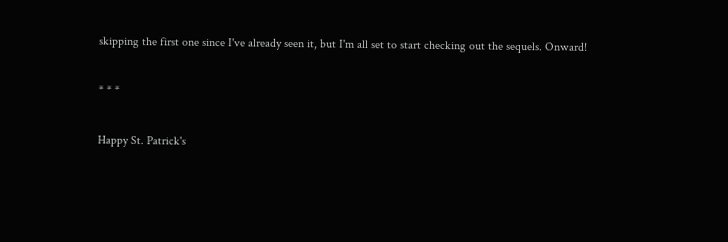skipping the first one since I've already seen it, but I'm all set to start checking out the sequels. Onward!

* * *

Happy St. Patrick's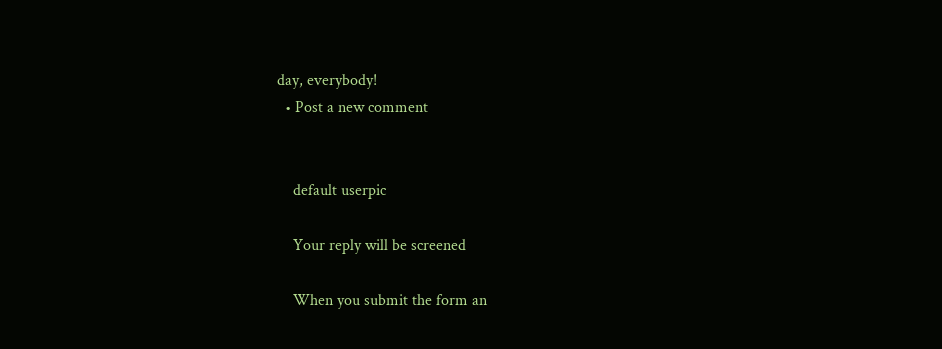day, everybody!
  • Post a new comment


    default userpic

    Your reply will be screened

    When you submit the form an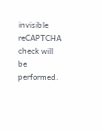invisible reCAPTCHA check will be performed.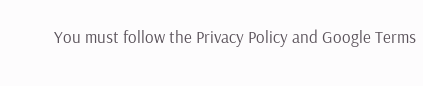You must follow the Privacy Policy and Google Terms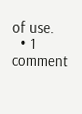of use.
  • 1 comment